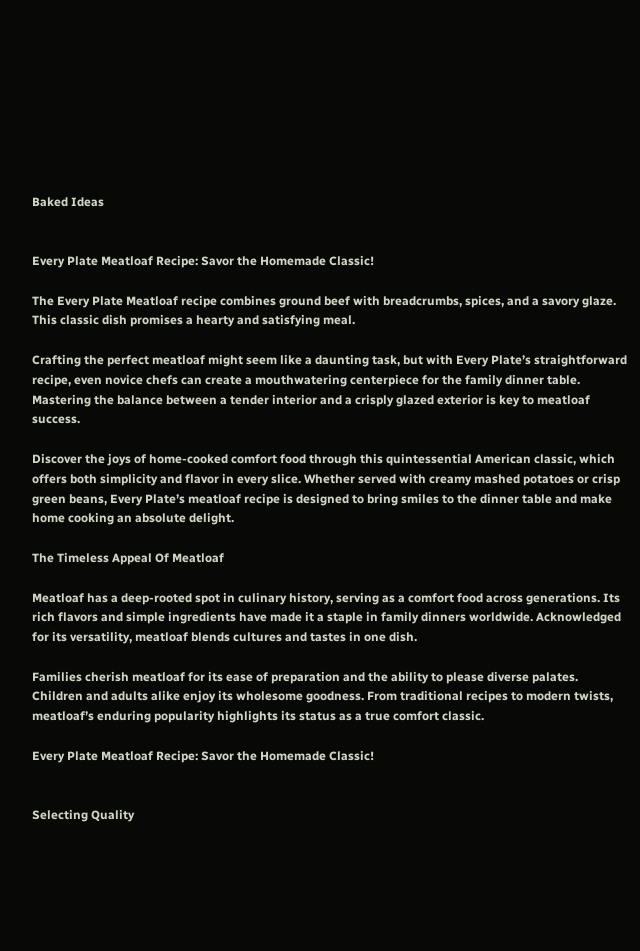Baked Ideas


Every Plate Meatloaf Recipe: Savor the Homemade Classic!

The Every Plate Meatloaf recipe combines ground beef with breadcrumbs, spices, and a savory glaze. This classic dish promises a hearty and satisfying meal.

Crafting the perfect meatloaf might seem like a daunting task, but with Every Plate’s straightforward recipe, even novice chefs can create a mouthwatering centerpiece for the family dinner table. Mastering the balance between a tender interior and a crisply glazed exterior is key to meatloaf success.

Discover the joys of home-cooked comfort food through this quintessential American classic, which offers both simplicity and flavor in every slice. Whether served with creamy mashed potatoes or crisp green beans, Every Plate’s meatloaf recipe is designed to bring smiles to the dinner table and make home cooking an absolute delight.

The Timeless Appeal Of Meatloaf

Meatloaf has a deep-rooted spot in culinary history, serving as a comfort food across generations. Its rich flavors and simple ingredients have made it a staple in family dinners worldwide. Acknowledged for its versatility, meatloaf blends cultures and tastes in one dish.

Families cherish meatloaf for its ease of preparation and the ability to please diverse palates. Children and adults alike enjoy its wholesome goodness. From traditional recipes to modern twists, meatloaf’s enduring popularity highlights its status as a true comfort classic.

Every Plate Meatloaf Recipe: Savor the Homemade Classic!


Selecting Quality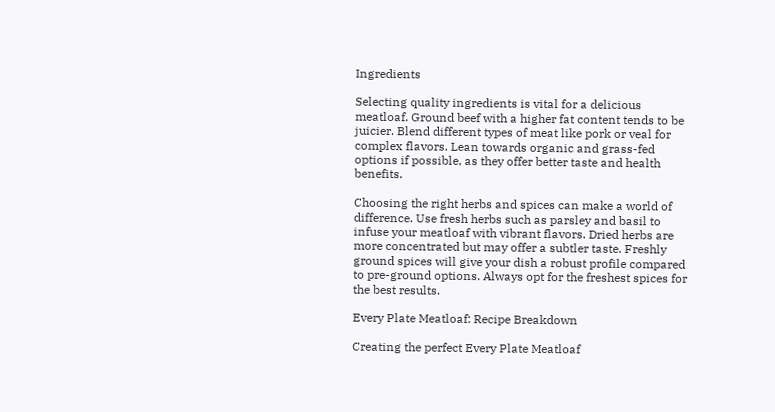Ingredients

Selecting quality ingredients is vital for a delicious meatloaf. Ground beef with a higher fat content tends to be juicier. Blend different types of meat like pork or veal for complex flavors. Lean towards organic and grass-fed options if possible, as they offer better taste and health benefits.

Choosing the right herbs and spices can make a world of difference. Use fresh herbs such as parsley and basil to infuse your meatloaf with vibrant flavors. Dried herbs are more concentrated but may offer a subtler taste. Freshly ground spices will give your dish a robust profile compared to pre-ground options. Always opt for the freshest spices for the best results.

Every Plate Meatloaf: Recipe Breakdown

Creating the perfect Every Plate Meatloaf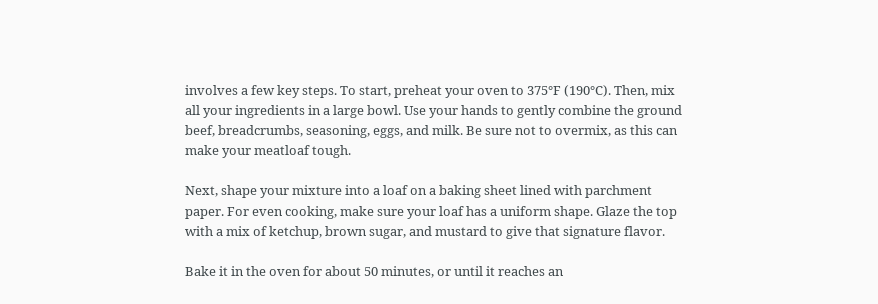involves a few key steps. To start, preheat your oven to 375°F (190°C). Then, mix all your ingredients in a large bowl. Use your hands to gently combine the ground beef, breadcrumbs, seasoning, eggs, and milk. Be sure not to overmix, as this can make your meatloaf tough.

Next, shape your mixture into a loaf on a baking sheet lined with parchment paper. For even cooking, make sure your loaf has a uniform shape. Glaze the top with a mix of ketchup, brown sugar, and mustard to give that signature flavor.

Bake it in the oven for about 50 minutes, or until it reaches an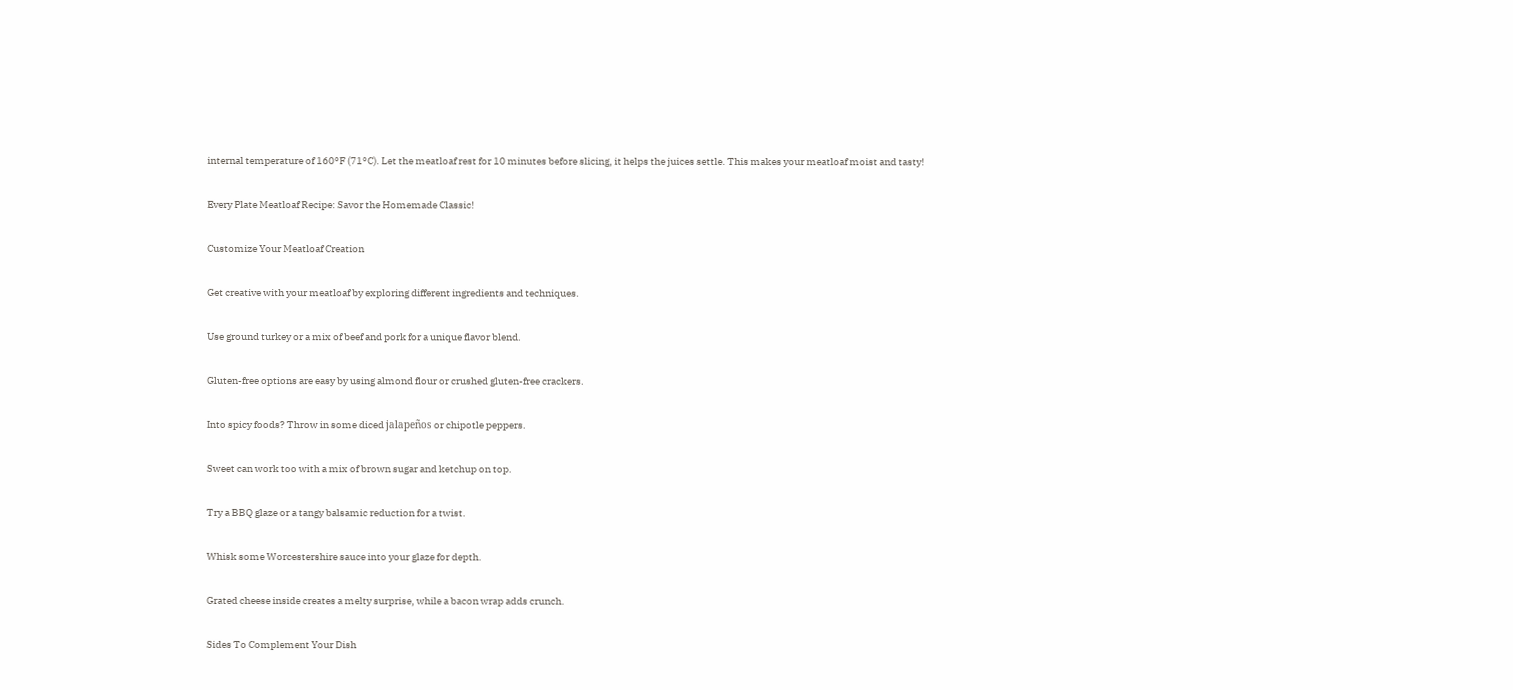internal temperature of 160°F (71°C). Let the meatloaf rest for 10 minutes before slicing, it helps the juices settle. This makes your meatloaf moist and tasty!

Every Plate Meatloaf Recipe: Savor the Homemade Classic!

Customize Your Meatloaf Creation

Get creative with your meatloaf by exploring different ingredients and techniques.

Use ground turkey or a mix of beef and pork for a unique flavor blend.

Gluten-free options are easy by using almond flour or crushed gluten-free crackers.

Into spicy foods? Throw in some diced jalapeños or chipotle peppers.

Sweet can work too with a mix of brown sugar and ketchup on top.

Try a BBQ glaze or a tangy balsamic reduction for a twist.

Whisk some Worcestershire sauce into your glaze for depth.

Grated cheese inside creates a melty surprise, while a bacon wrap adds crunch.

Sides To Complement Your Dish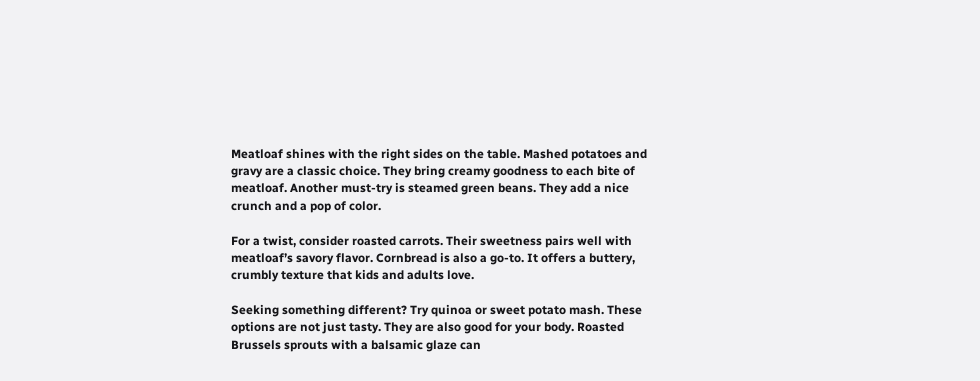Meatloaf shines with the right sides on the table. Mashed potatoes and gravy are a classic choice. They bring creamy goodness to each bite of meatloaf. Another must-try is steamed green beans. They add a nice crunch and a pop of color.

For a twist, consider roasted carrots. Their sweetness pairs well with meatloaf’s savory flavor. Cornbread is also a go-to. It offers a buttery, crumbly texture that kids and adults love.

Seeking something different? Try quinoa or sweet potato mash. These options are not just tasty. They are also good for your body. Roasted Brussels sprouts with a balsamic glaze can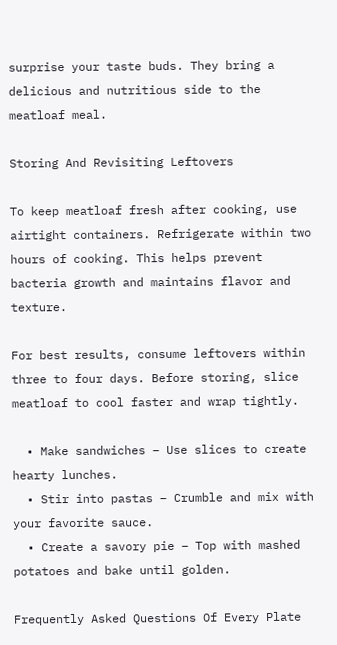surprise your taste buds. They bring a delicious and nutritious side to the meatloaf meal.

Storing And Revisiting Leftovers

To keep meatloaf fresh after cooking, use airtight containers. Refrigerate within two hours of cooking. This helps prevent bacteria growth and maintains flavor and texture.

For best results, consume leftovers within three to four days. Before storing, slice meatloaf to cool faster and wrap tightly.

  • Make sandwiches – Use slices to create hearty lunches.
  • Stir into pastas – Crumble and mix with your favorite sauce.
  • Create a savory pie – Top with mashed potatoes and bake until golden.

Frequently Asked Questions Of Every Plate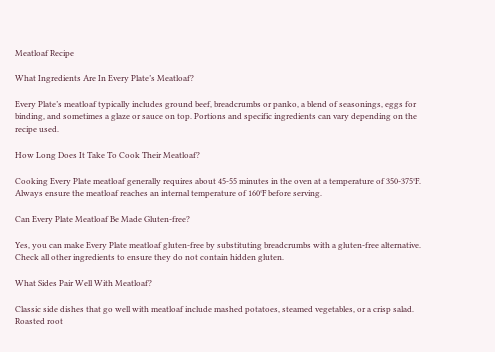Meatloaf Recipe

What Ingredients Are In Every Plate’s Meatloaf?

Every Plate’s meatloaf typically includes ground beef, breadcrumbs or panko, a blend of seasonings, eggs for binding, and sometimes a glaze or sauce on top. Portions and specific ingredients can vary depending on the recipe used.

How Long Does It Take To Cook Their Meatloaf?

Cooking Every Plate meatloaf generally requires about 45-55 minutes in the oven at a temperature of 350-375°F. Always ensure the meatloaf reaches an internal temperature of 160°F before serving.

Can Every Plate Meatloaf Be Made Gluten-free?

Yes, you can make Every Plate meatloaf gluten-free by substituting breadcrumbs with a gluten-free alternative. Check all other ingredients to ensure they do not contain hidden gluten.

What Sides Pair Well With Meatloaf?

Classic side dishes that go well with meatloaf include mashed potatoes, steamed vegetables, or a crisp salad. Roasted root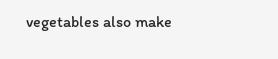vegetables also make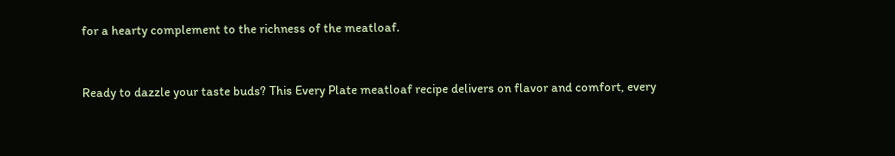for a hearty complement to the richness of the meatloaf.


Ready to dazzle your taste buds? This Every Plate meatloaf recipe delivers on flavor and comfort, every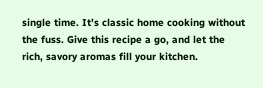single time. It’s classic home cooking without the fuss. Give this recipe a go, and let the rich, savory aromas fill your kitchen.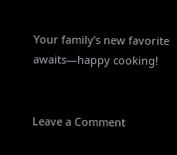Your family’s new favorite awaits—happy cooking!


Leave a Comment